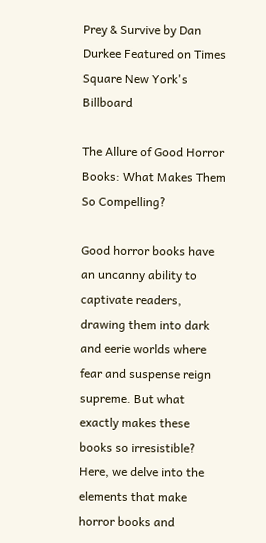Prey & Survive by Dan Durkee Featured on Times Square New York's Billboard

The Allure of Good Horror Books: What Makes Them So Compelling?

Good horror books have an uncanny ability to captivate readers, drawing them into dark and eerie worlds where fear and suspense reign supreme. But what exactly makes these books so irresistible? Here, we delve into the elements that make horror books and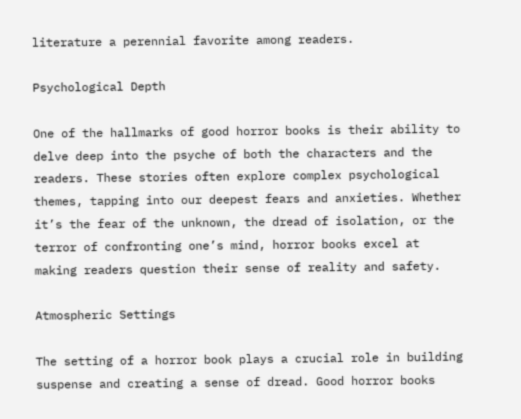literature a perennial favorite among readers.

Psychological Depth

One of the hallmarks of good horror books is their ability to delve deep into the psyche of both the characters and the readers. These stories often explore complex psychological themes, tapping into our deepest fears and anxieties. Whether it’s the fear of the unknown, the dread of isolation, or the terror of confronting one’s mind, horror books excel at making readers question their sense of reality and safety.

Atmospheric Settings

The setting of a horror book plays a crucial role in building suspense and creating a sense of dread. Good horror books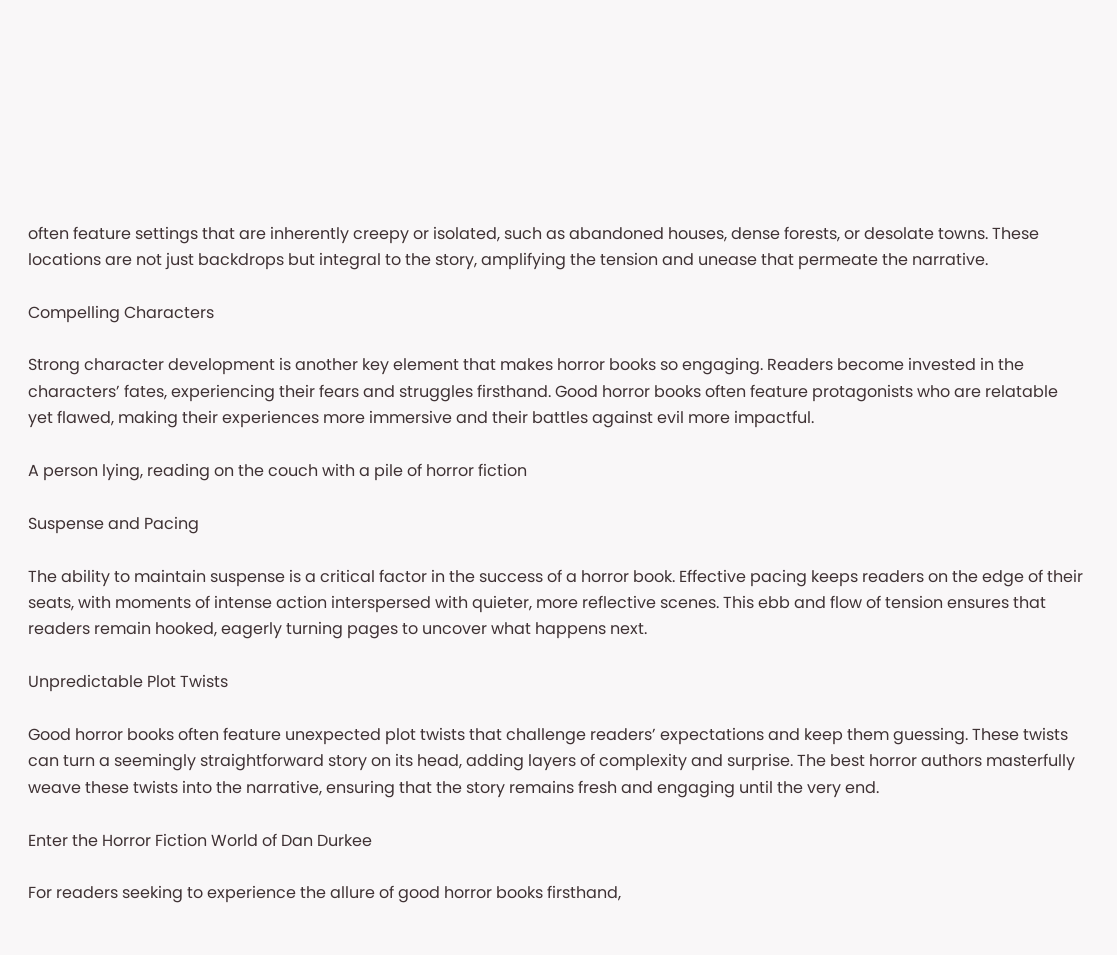often feature settings that are inherently creepy or isolated, such as abandoned houses, dense forests, or desolate towns. These locations are not just backdrops but integral to the story, amplifying the tension and unease that permeate the narrative.

Compelling Characters

Strong character development is another key element that makes horror books so engaging. Readers become invested in the characters’ fates, experiencing their fears and struggles firsthand. Good horror books often feature protagonists who are relatable yet flawed, making their experiences more immersive and their battles against evil more impactful.

A person lying, reading on the couch with a pile of horror fiction

Suspense and Pacing

The ability to maintain suspense is a critical factor in the success of a horror book. Effective pacing keeps readers on the edge of their seats, with moments of intense action interspersed with quieter, more reflective scenes. This ebb and flow of tension ensures that readers remain hooked, eagerly turning pages to uncover what happens next.

Unpredictable Plot Twists

Good horror books often feature unexpected plot twists that challenge readers’ expectations and keep them guessing. These twists can turn a seemingly straightforward story on its head, adding layers of complexity and surprise. The best horror authors masterfully weave these twists into the narrative, ensuring that the story remains fresh and engaging until the very end.

Enter the Horror Fiction World of Dan Durkee

For readers seeking to experience the allure of good horror books firsthand,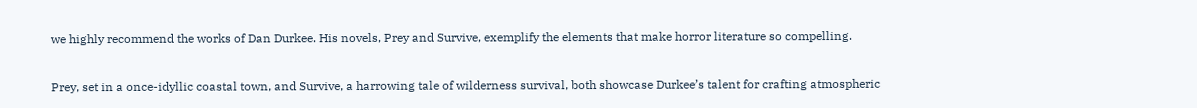we highly recommend the works of Dan Durkee. His novels, Prey and Survive, exemplify the elements that make horror literature so compelling.

Prey, set in a once-idyllic coastal town, and Survive, a harrowing tale of wilderness survival, both showcase Durkee’s talent for crafting atmospheric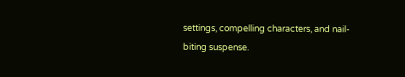settings, compelling characters, and nail-biting suspense.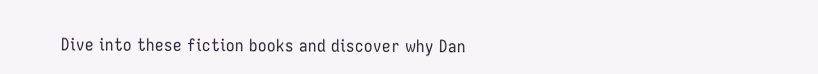Dive into these fiction books and discover why Dan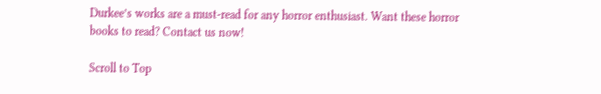Durkee’s works are a must-read for any horror enthusiast. Want these horror books to read? Contact us now!

Scroll to Top